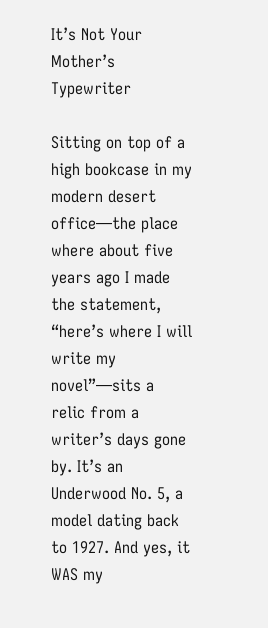It’s Not Your Mother’s Typewriter

Sitting on top of a high bookcase in my modern desert office—the place where about five years ago I made the statement, “here’s where I will write my novel”—sits a relic from a writer’s days gone by. It’s an Underwood No. 5, a model dating back to 1927. And yes, it WAS my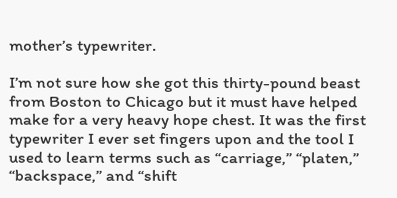mother’s typewriter.

I’m not sure how she got this thirty-pound beast from Boston to Chicago but it must have helped make for a very heavy hope chest. It was the first typewriter I ever set fingers upon and the tool I used to learn terms such as “carriage,” “platen,” “backspace,” and “shift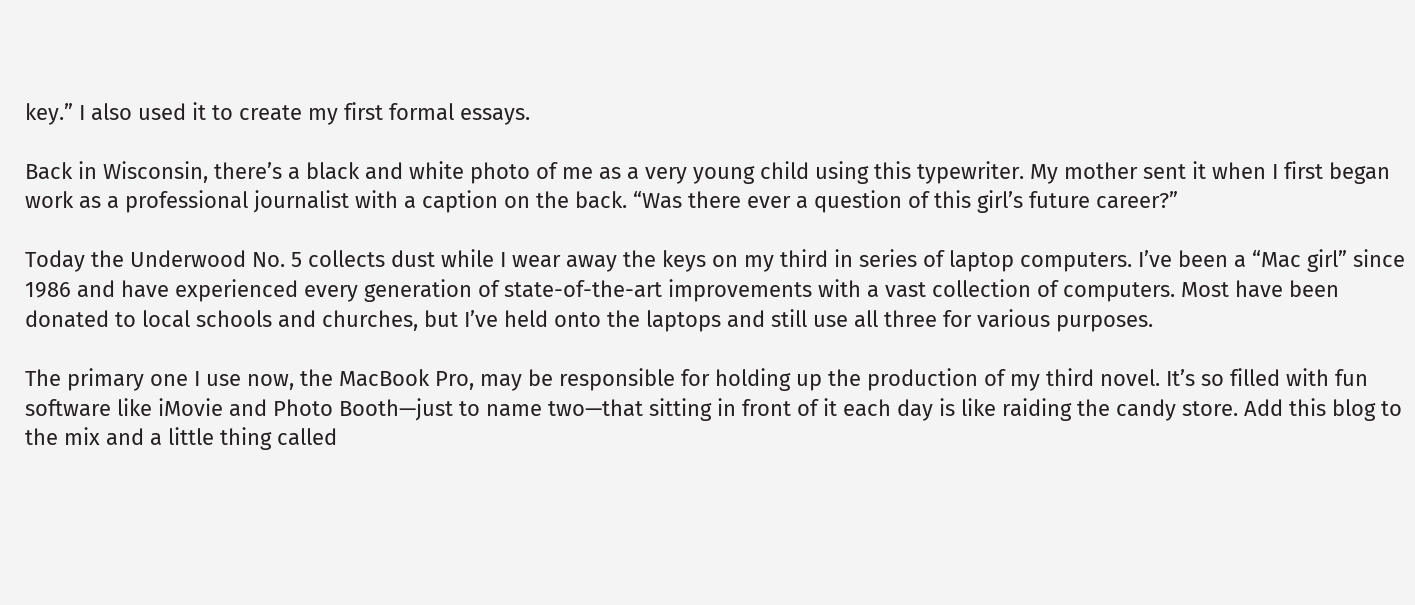key.” I also used it to create my first formal essays.

Back in Wisconsin, there’s a black and white photo of me as a very young child using this typewriter. My mother sent it when I first began work as a professional journalist with a caption on the back. “Was there ever a question of this girl’s future career?”

Today the Underwood No. 5 collects dust while I wear away the keys on my third in series of laptop computers. I’ve been a “Mac girl” since 1986 and have experienced every generation of state-of-the-art improvements with a vast collection of computers. Most have been donated to local schools and churches, but I’ve held onto the laptops and still use all three for various purposes.

The primary one I use now, the MacBook Pro, may be responsible for holding up the production of my third novel. It’s so filled with fun software like iMovie and Photo Booth—just to name two—that sitting in front of it each day is like raiding the candy store. Add this blog to the mix and a little thing called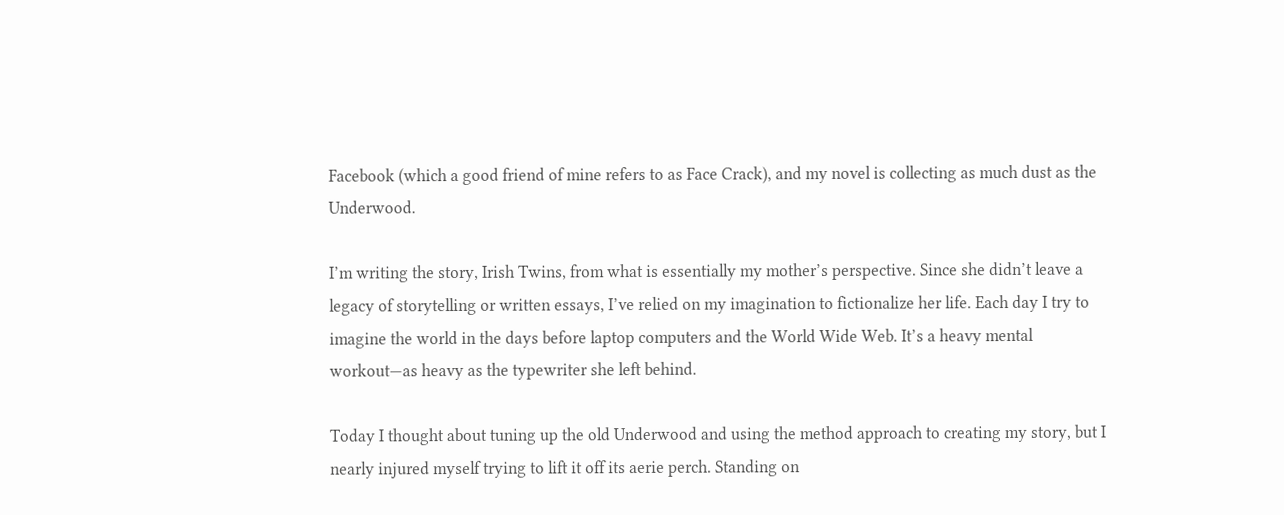Facebook (which a good friend of mine refers to as Face Crack), and my novel is collecting as much dust as the Underwood.

I’m writing the story, Irish Twins, from what is essentially my mother’s perspective. Since she didn’t leave a legacy of storytelling or written essays, I’ve relied on my imagination to fictionalize her life. Each day I try to imagine the world in the days before laptop computers and the World Wide Web. It’s a heavy mental workout—as heavy as the typewriter she left behind.

Today I thought about tuning up the old Underwood and using the method approach to creating my story, but I nearly injured myself trying to lift it off its aerie perch. Standing on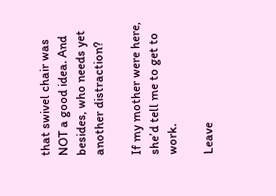that swivel chair was NOT a good idea. And besides, who needs yet another distraction?

If my mother were here, she’d tell me to get to work.

Leave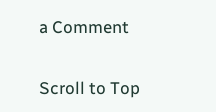a Comment

Scroll to Top